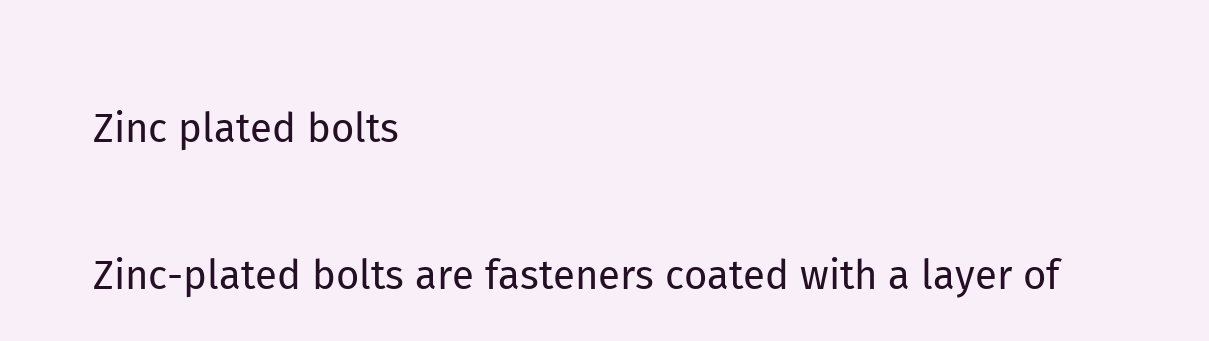Zinc plated bolts


Zinc-plated bolts are fasteners coated with a layer of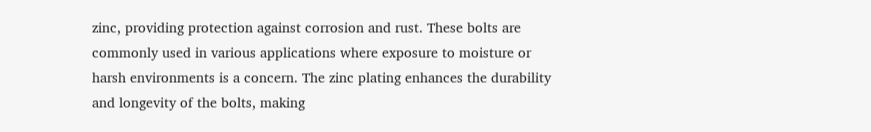zinc, providing protection against corrosion and rust. These bolts are commonly used in various applications where exposure to moisture or harsh environments is a concern. The zinc plating enhances the durability and longevity of the bolts, making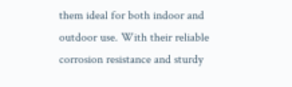them ideal for both indoor and outdoor use. With their reliable corrosion resistance and sturdy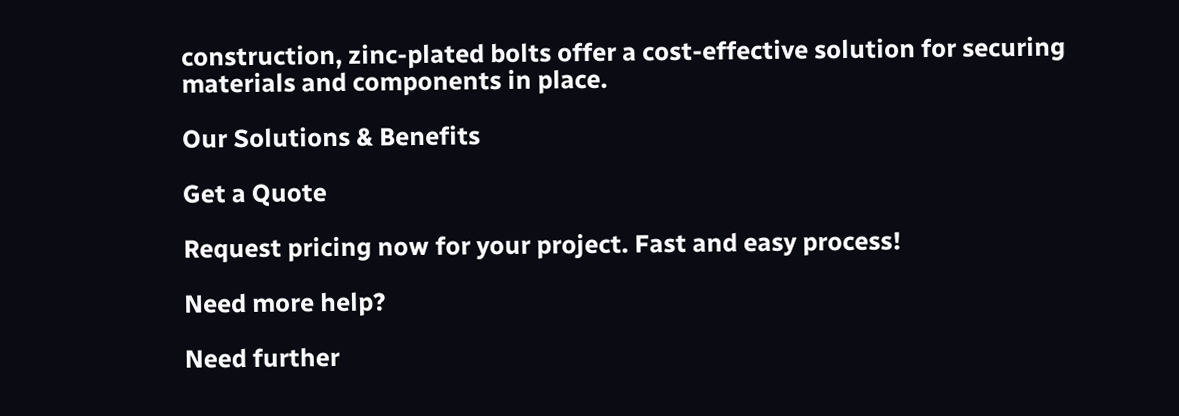construction, zinc-plated bolts offer a cost-effective solution for securing materials and components in place.

Our Solutions & Benefits

Get a Quote

Request pricing now for your project. Fast and easy process!

Need more help?

Need further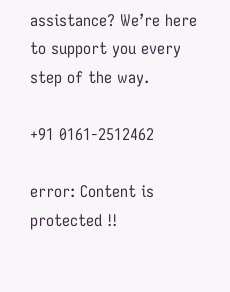assistance? We’re here to support you every step of the way.

+91 0161-2512462

error: Content is protected !!